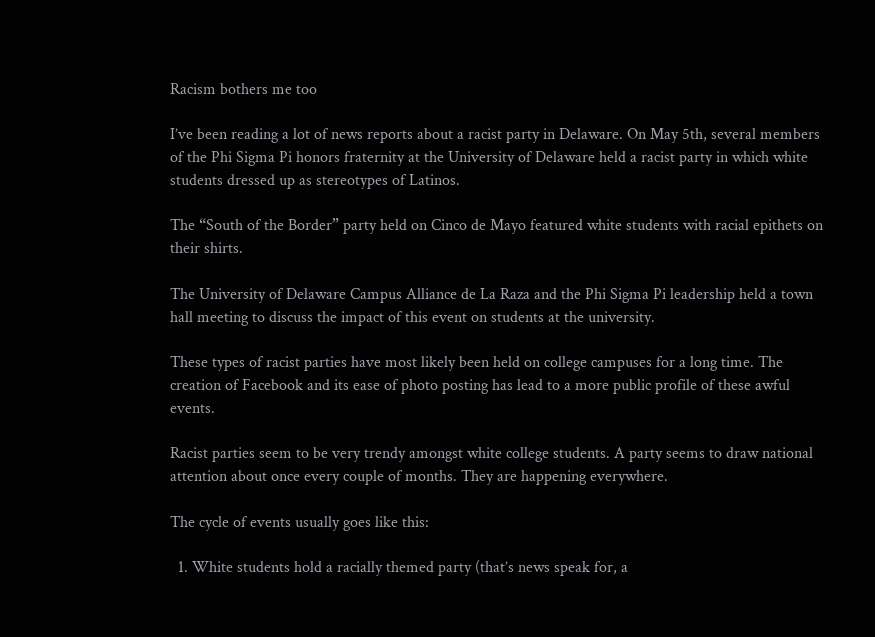Racism bothers me too

I’ve been reading a lot of news reports about a racist party in Delaware. On May 5th, several members of the Phi Sigma Pi honors fraternity at the University of Delaware held a racist party in which white students dressed up as stereotypes of Latinos.

The “South of the Border” party held on Cinco de Mayo featured white students with racial epithets on their shirts.

The University of Delaware Campus Alliance de La Raza and the Phi Sigma Pi leadership held a town hall meeting to discuss the impact of this event on students at the university.

These types of racist parties have most likely been held on college campuses for a long time. The creation of Facebook and its ease of photo posting has lead to a more public profile of these awful events.

Racist parties seem to be very trendy amongst white college students. A party seems to draw national attention about once every couple of months. They are happening everywhere.

The cycle of events usually goes like this:

  1. White students hold a racially themed party (that’s news speak for, a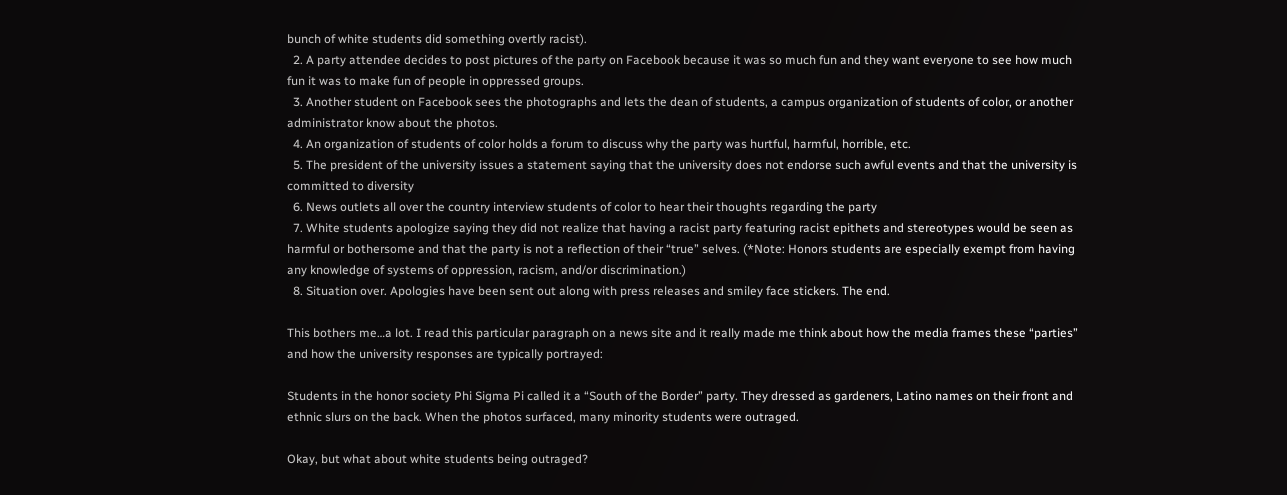bunch of white students did something overtly racist).
  2. A party attendee decides to post pictures of the party on Facebook because it was so much fun and they want everyone to see how much fun it was to make fun of people in oppressed groups.
  3. Another student on Facebook sees the photographs and lets the dean of students, a campus organization of students of color, or another administrator know about the photos.
  4. An organization of students of color holds a forum to discuss why the party was hurtful, harmful, horrible, etc.
  5. The president of the university issues a statement saying that the university does not endorse such awful events and that the university is committed to diversity
  6. News outlets all over the country interview students of color to hear their thoughts regarding the party
  7. White students apologize saying they did not realize that having a racist party featuring racist epithets and stereotypes would be seen as harmful or bothersome and that the party is not a reflection of their “true” selves. (*Note: Honors students are especially exempt from having any knowledge of systems of oppression, racism, and/or discrimination.)
  8. Situation over. Apologies have been sent out along with press releases and smiley face stickers. The end.

This bothers me…a lot. I read this particular paragraph on a news site and it really made me think about how the media frames these “parties” and how the university responses are typically portrayed:

Students in the honor society Phi Sigma Pi called it a “South of the Border” party. They dressed as gardeners, Latino names on their front and ethnic slurs on the back. When the photos surfaced, many minority students were outraged.

Okay, but what about white students being outraged?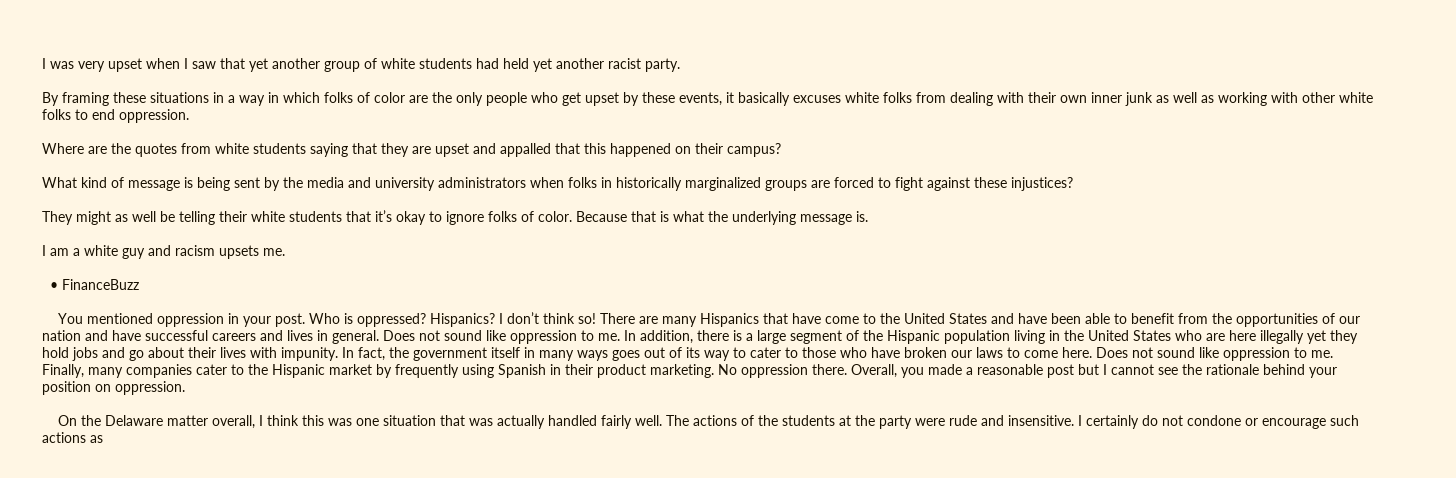I was very upset when I saw that yet another group of white students had held yet another racist party.

By framing these situations in a way in which folks of color are the only people who get upset by these events, it basically excuses white folks from dealing with their own inner junk as well as working with other white folks to end oppression.

Where are the quotes from white students saying that they are upset and appalled that this happened on their campus?

What kind of message is being sent by the media and university administrators when folks in historically marginalized groups are forced to fight against these injustices?

They might as well be telling their white students that it’s okay to ignore folks of color. Because that is what the underlying message is.

I am a white guy and racism upsets me.

  • FinanceBuzz

    You mentioned oppression in your post. Who is oppressed? Hispanics? I don’t think so! There are many Hispanics that have come to the United States and have been able to benefit from the opportunities of our nation and have successful careers and lives in general. Does not sound like oppression to me. In addition, there is a large segment of the Hispanic population living in the United States who are here illegally yet they hold jobs and go about their lives with impunity. In fact, the government itself in many ways goes out of its way to cater to those who have broken our laws to come here. Does not sound like oppression to me. Finally, many companies cater to the Hispanic market by frequently using Spanish in their product marketing. No oppression there. Overall, you made a reasonable post but I cannot see the rationale behind your position on oppression.

    On the Delaware matter overall, I think this was one situation that was actually handled fairly well. The actions of the students at the party were rude and insensitive. I certainly do not condone or encourage such actions as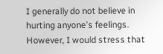I generally do not believe in hurting anyone’s feelings. However, I would stress that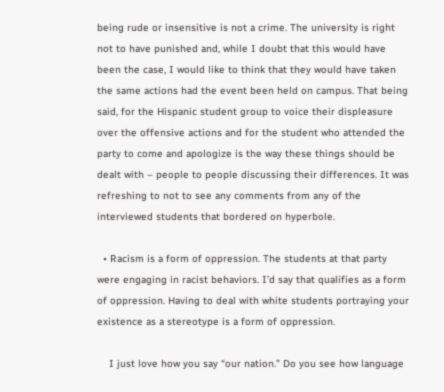being rude or insensitive is not a crime. The university is right not to have punished and, while I doubt that this would have been the case, I would like to think that they would have taken the same actions had the event been held on campus. That being said, for the Hispanic student group to voice their displeasure over the offensive actions and for the student who attended the party to come and apologize is the way these things should be dealt with – people to people discussing their differences. It was refreshing to not to see any comments from any of the interviewed students that bordered on hyperbole.

  • Racism is a form of oppression. The students at that party were engaging in racist behaviors. I’d say that qualifies as a form of oppression. Having to deal with white students portraying your existence as a stereotype is a form of oppression.

    I just love how you say “our nation.” Do you see how language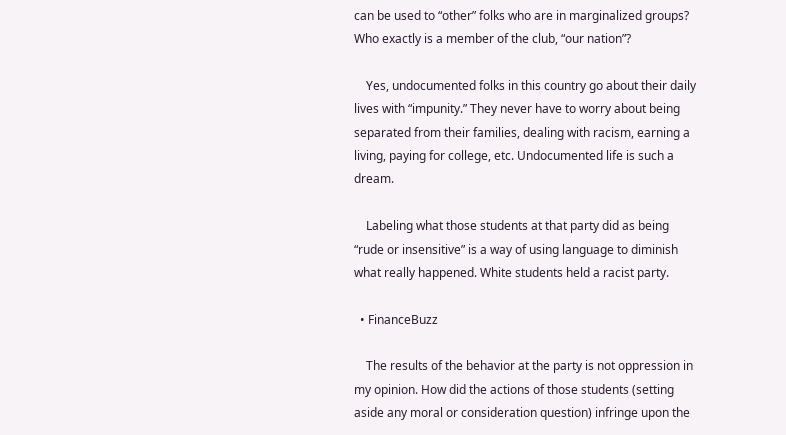can be used to “other” folks who are in marginalized groups? Who exactly is a member of the club, “our nation”?

    Yes, undocumented folks in this country go about their daily lives with “impunity.” They never have to worry about being separated from their families, dealing with racism, earning a living, paying for college, etc. Undocumented life is such a dream.

    Labeling what those students at that party did as being “rude or insensitive” is a way of using language to diminish what really happened. White students held a racist party.

  • FinanceBuzz

    The results of the behavior at the party is not oppression in my opinion. How did the actions of those students (setting aside any moral or consideration question) infringe upon the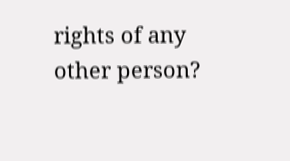rights of any other person?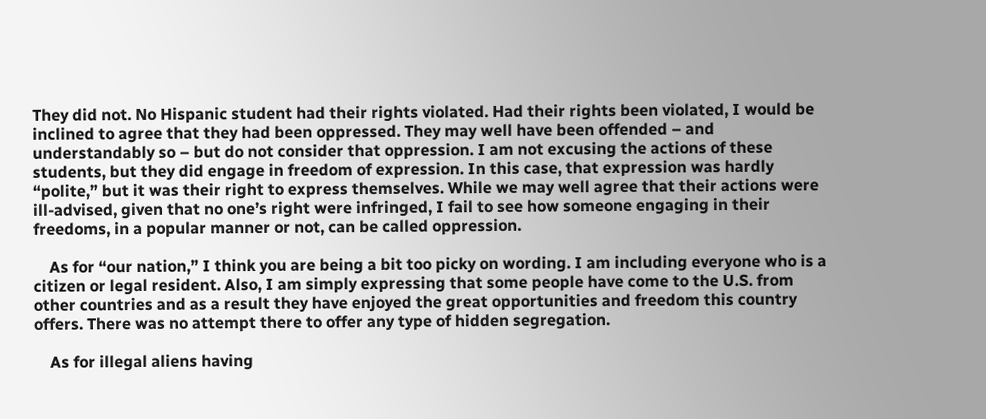They did not. No Hispanic student had their rights violated. Had their rights been violated, I would be inclined to agree that they had been oppressed. They may well have been offended – and understandably so – but do not consider that oppression. I am not excusing the actions of these students, but they did engage in freedom of expression. In this case, that expression was hardly “polite,” but it was their right to express themselves. While we may well agree that their actions were ill-advised, given that no one’s right were infringed, I fail to see how someone engaging in their freedoms, in a popular manner or not, can be called oppression.

    As for “our nation,” I think you are being a bit too picky on wording. I am including everyone who is a citizen or legal resident. Also, I am simply expressing that some people have come to the U.S. from other countries and as a result they have enjoyed the great opportunities and freedom this country offers. There was no attempt there to offer any type of hidden segregation.

    As for illegal aliens having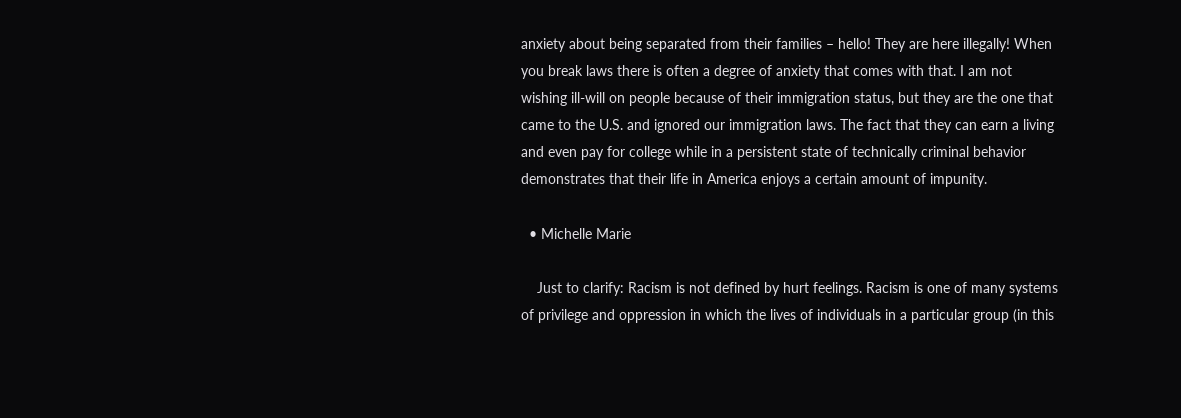anxiety about being separated from their families – hello! They are here illegally! When you break laws there is often a degree of anxiety that comes with that. I am not wishing ill-will on people because of their immigration status, but they are the one that came to the U.S. and ignored our immigration laws. The fact that they can earn a living and even pay for college while in a persistent state of technically criminal behavior demonstrates that their life in America enjoys a certain amount of impunity.

  • Michelle Marie

    Just to clarify: Racism is not defined by hurt feelings. Racism is one of many systems of privilege and oppression in which the lives of individuals in a particular group (in this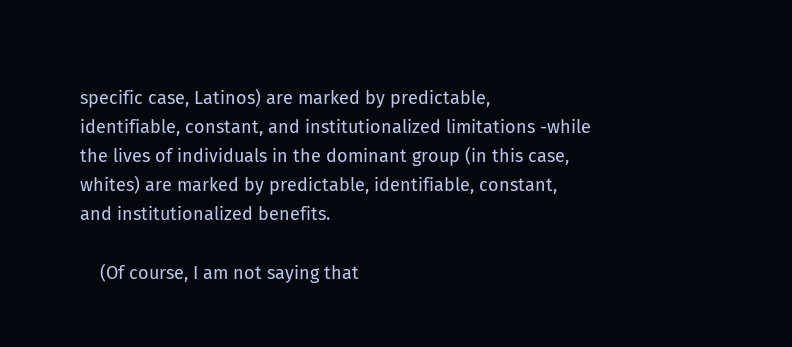specific case, Latinos) are marked by predictable, identifiable, constant, and institutionalized limitations -while the lives of individuals in the dominant group (in this case, whites) are marked by predictable, identifiable, constant, and institutionalized benefits.

    (Of course, I am not saying that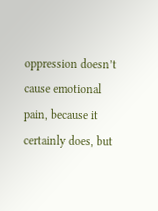oppression doesn’t cause emotional pain, because it certainly does, but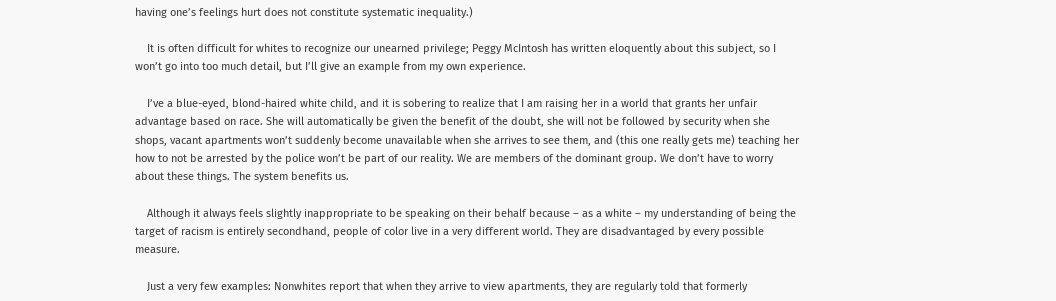having one’s feelings hurt does not constitute systematic inequality.)

    It is often difficult for whites to recognize our unearned privilege; Peggy McIntosh has written eloquently about this subject, so I won’t go into too much detail, but I’ll give an example from my own experience.

    I’ve a blue-eyed, blond-haired white child, and it is sobering to realize that I am raising her in a world that grants her unfair advantage based on race. She will automatically be given the benefit of the doubt, she will not be followed by security when she shops, vacant apartments won’t suddenly become unavailable when she arrives to see them, and (this one really gets me) teaching her how to not be arrested by the police won’t be part of our reality. We are members of the dominant group. We don’t have to worry about these things. The system benefits us.

    Although it always feels slightly inappropriate to be speaking on their behalf because – as a white – my understanding of being the target of racism is entirely secondhand, people of color live in a very different world. They are disadvantaged by every possible measure.

    Just a very few examples: Nonwhites report that when they arrive to view apartments, they are regularly told that formerly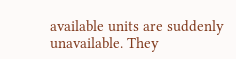available units are suddenly unavailable. They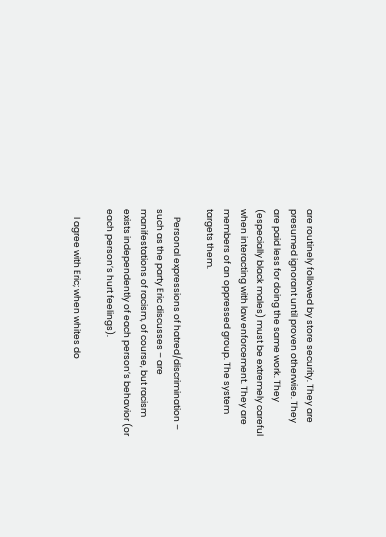are routinely followed by store security. They are presumed ignorant until proven otherwise. They are paid less for doing the same work. They (especially black males) must be extremely careful when interacting with law enforcement. They are members of an oppressed group. The system targets them.

    Personal expressions of hatred/discrimination – such as the party Eric discusses – are manifestations of racism, of course, but racism exists independently of each person’s behavior (or each person’s hurt feelings).

    I agree with Eric; when whites do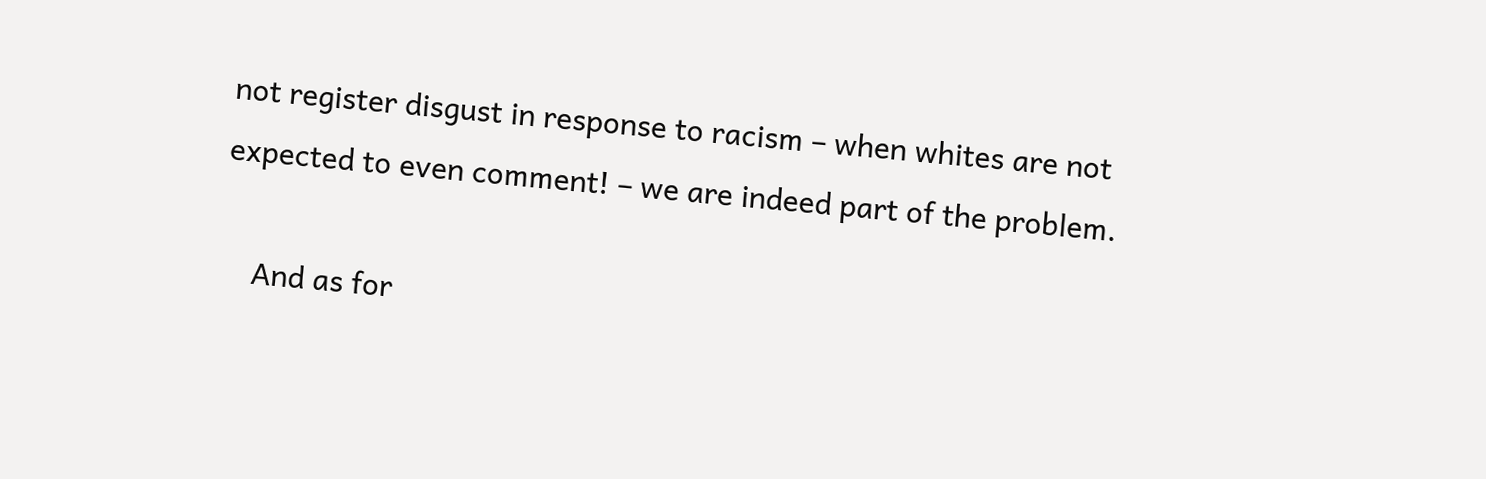not register disgust in response to racism – when whites are not expected to even comment! – we are indeed part of the problem.

    And as for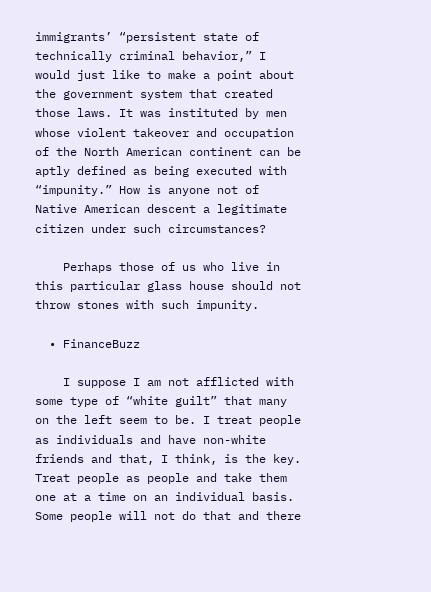immigrants’ “persistent state of technically criminal behavior,” I would just like to make a point about the government system that created those laws. It was instituted by men whose violent takeover and occupation of the North American continent can be aptly defined as being executed with “impunity.” How is anyone not of Native American descent a legitimate citizen under such circumstances?

    Perhaps those of us who live in this particular glass house should not throw stones with such impunity.

  • FinanceBuzz

    I suppose I am not afflicted with some type of “white guilt” that many on the left seem to be. I treat people as individuals and have non-white friends and that, I think, is the key. Treat people as people and take them one at a time on an individual basis. Some people will not do that and there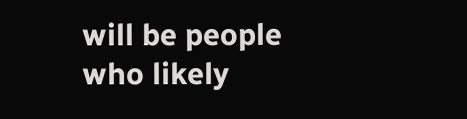will be people who likely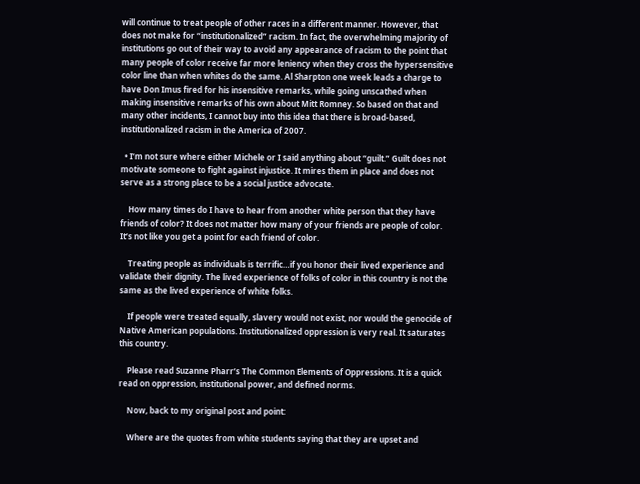will continue to treat people of other races in a different manner. However, that does not make for “institutionalized” racism. In fact, the overwhelming majority of institutions go out of their way to avoid any appearance of racism to the point that many people of color receive far more leniency when they cross the hypersensitive color line than when whites do the same. Al Sharpton one week leads a charge to have Don Imus fired for his insensitive remarks, while going unscathed when making insensitive remarks of his own about Mitt Romney. So based on that and many other incidents, I cannot buy into this idea that there is broad-based, institutionalized racism in the America of 2007.

  • I’m not sure where either Michele or I said anything about “guilt.” Guilt does not motivate someone to fight against injustice. It mires them in place and does not serve as a strong place to be a social justice advocate.

    How many times do I have to hear from another white person that they have friends of color? It does not matter how many of your friends are people of color. It’s not like you get a point for each friend of color.

    Treating people as individuals is terrific…if you honor their lived experience and validate their dignity. The lived experience of folks of color in this country is not the same as the lived experience of white folks.

    If people were treated equally, slavery would not exist, nor would the genocide of Native American populations. Institutionalized oppression is very real. It saturates this country.

    Please read Suzanne Pharr’s The Common Elements of Oppressions. It is a quick read on oppression, institutional power, and defined norms.

    Now, back to my original post and point:

    Where are the quotes from white students saying that they are upset and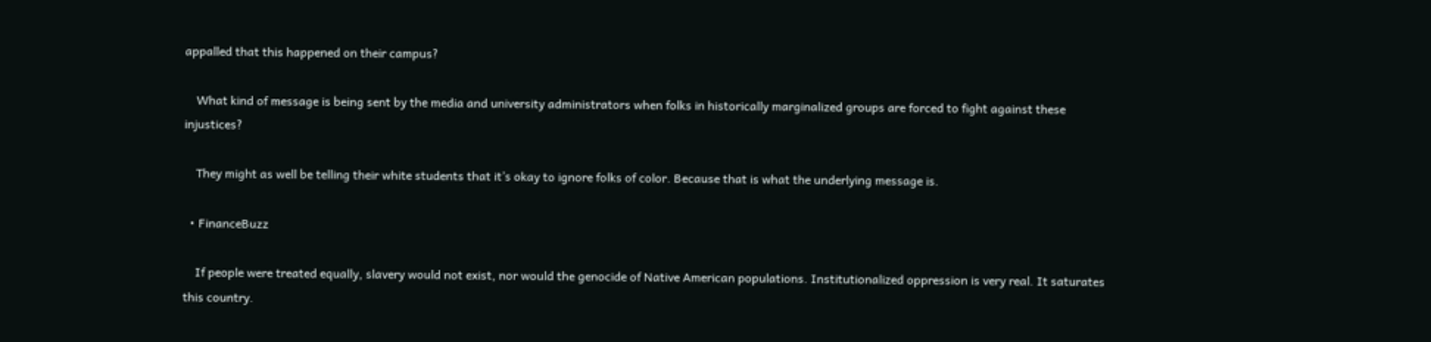appalled that this happened on their campus?

    What kind of message is being sent by the media and university administrators when folks in historically marginalized groups are forced to fight against these injustices?

    They might as well be telling their white students that it’s okay to ignore folks of color. Because that is what the underlying message is.

  • FinanceBuzz

    If people were treated equally, slavery would not exist, nor would the genocide of Native American populations. Institutionalized oppression is very real. It saturates this country.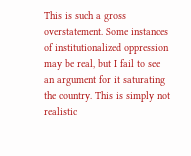This is such a gross overstatement. Some instances of institutionalized oppression may be real, but I fail to see an argument for it saturating the country. This is simply not realistic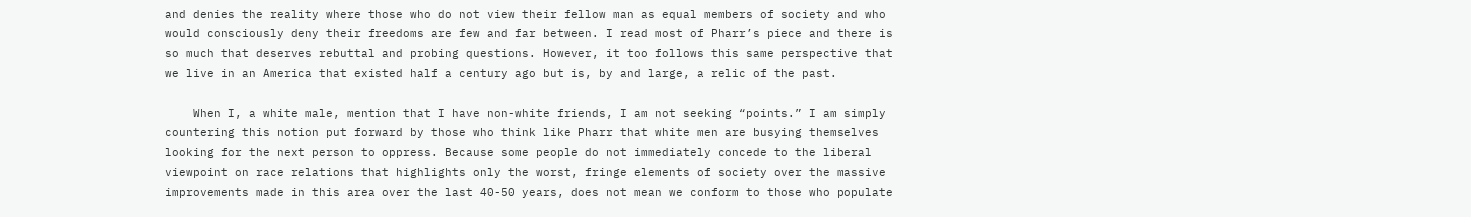and denies the reality where those who do not view their fellow man as equal members of society and who would consciously deny their freedoms are few and far between. I read most of Pharr’s piece and there is so much that deserves rebuttal and probing questions. However, it too follows this same perspective that we live in an America that existed half a century ago but is, by and large, a relic of the past.

    When I, a white male, mention that I have non-white friends, I am not seeking “points.” I am simply countering this notion put forward by those who think like Pharr that white men are busying themselves looking for the next person to oppress. Because some people do not immediately concede to the liberal viewpoint on race relations that highlights only the worst, fringe elements of society over the massive improvements made in this area over the last 40-50 years, does not mean we conform to those who populate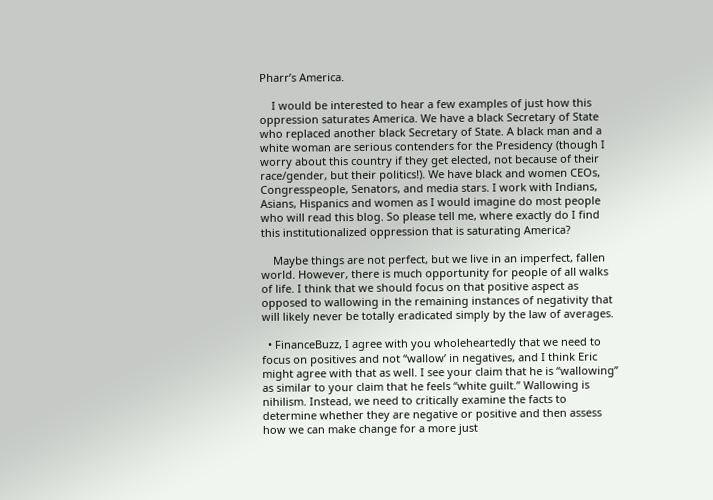Pharr’s America.

    I would be interested to hear a few examples of just how this oppression saturates America. We have a black Secretary of State who replaced another black Secretary of State. A black man and a white woman are serious contenders for the Presidency (though I worry about this country if they get elected, not because of their race/gender, but their politics!). We have black and women CEOs, Congresspeople, Senators, and media stars. I work with Indians, Asians, Hispanics and women as I would imagine do most people who will read this blog. So please tell me, where exactly do I find this institutionalized oppression that is saturating America?

    Maybe things are not perfect, but we live in an imperfect, fallen world. However, there is much opportunity for people of all walks of life. I think that we should focus on that positive aspect as opposed to wallowing in the remaining instances of negativity that will likely never be totally eradicated simply by the law of averages.

  • FinanceBuzz, I agree with you wholeheartedly that we need to focus on positives and not “wallow’ in negatives, and I think Eric might agree with that as well. I see your claim that he is “wallowing” as similar to your claim that he feels “white guilt.” Wallowing is nihilism. Instead, we need to critically examine the facts to determine whether they are negative or positive and then assess how we can make change for a more just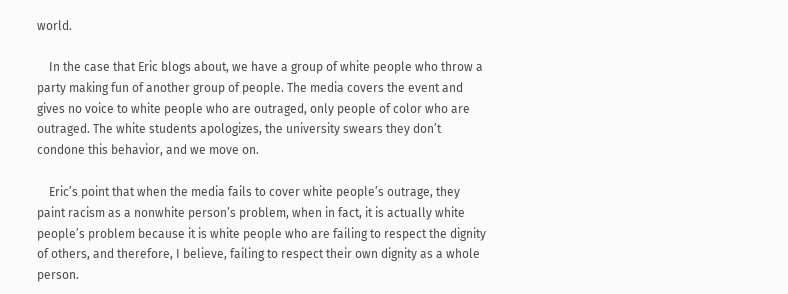world.

    In the case that Eric blogs about, we have a group of white people who throw a party making fun of another group of people. The media covers the event and gives no voice to white people who are outraged, only people of color who are outraged. The white students apologizes, the university swears they don’t condone this behavior, and we move on.

    Eric’s point that when the media fails to cover white people’s outrage, they paint racism as a nonwhite person’s problem, when in fact, it is actually white people’s problem because it is white people who are failing to respect the dignity of others, and therefore, I believe, failing to respect their own dignity as a whole person.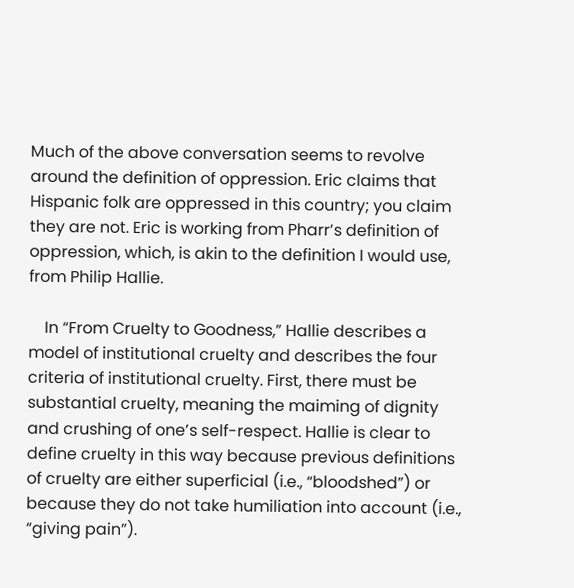Much of the above conversation seems to revolve around the definition of oppression. Eric claims that Hispanic folk are oppressed in this country; you claim they are not. Eric is working from Pharr’s definition of oppression, which, is akin to the definition I would use, from Philip Hallie.

    In “From Cruelty to Goodness,” Hallie describes a model of institutional cruelty and describes the four criteria of institutional cruelty. First, there must be substantial cruelty, meaning the maiming of dignity and crushing of one’s self-respect. Hallie is clear to define cruelty in this way because previous definitions of cruelty are either superficial (i.e., “bloodshed”) or because they do not take humiliation into account (i.e., “giving pain”).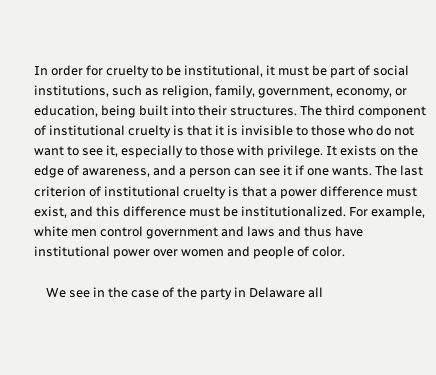In order for cruelty to be institutional, it must be part of social institutions, such as religion, family, government, economy, or education, being built into their structures. The third component of institutional cruelty is that it is invisible to those who do not want to see it, especially to those with privilege. It exists on the edge of awareness, and a person can see it if one wants. The last criterion of institutional cruelty is that a power difference must exist, and this difference must be institutionalized. For example, white men control government and laws and thus have institutional power over women and people of color.

    We see in the case of the party in Delaware all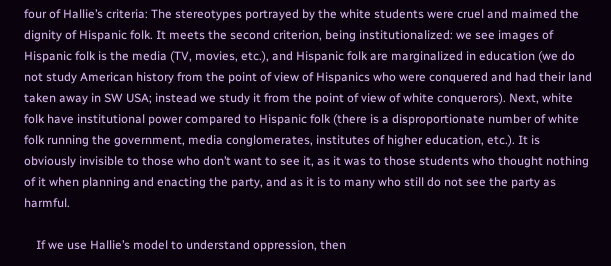four of Hallie’s criteria: The stereotypes portrayed by the white students were cruel and maimed the dignity of Hispanic folk. It meets the second criterion, being institutionalized: we see images of Hispanic folk is the media (TV, movies, etc.), and Hispanic folk are marginalized in education (we do not study American history from the point of view of Hispanics who were conquered and had their land taken away in SW USA; instead we study it from the point of view of white conquerors). Next, white folk have institutional power compared to Hispanic folk (there is a disproportionate number of white folk running the government, media conglomerates, institutes of higher education, etc.). It is obviously invisible to those who don’t want to see it, as it was to those students who thought nothing of it when planning and enacting the party, and as it is to many who still do not see the party as harmful.

    If we use Hallie’s model to understand oppression, then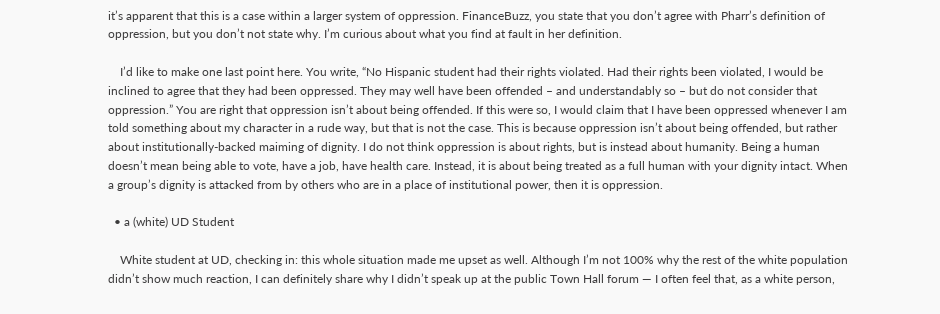it’s apparent that this is a case within a larger system of oppression. FinanceBuzz, you state that you don’t agree with Pharr’s definition of oppression, but you don’t not state why. I’m curious about what you find at fault in her definition.

    I’d like to make one last point here. You write, “No Hispanic student had their rights violated. Had their rights been violated, I would be inclined to agree that they had been oppressed. They may well have been offended – and understandably so – but do not consider that oppression.” You are right that oppression isn’t about being offended. If this were so, I would claim that I have been oppressed whenever I am told something about my character in a rude way, but that is not the case. This is because oppression isn’t about being offended, but rather about institutionally-backed maiming of dignity. I do not think oppression is about rights, but is instead about humanity. Being a human doesn’t mean being able to vote, have a job, have health care. Instead, it is about being treated as a full human with your dignity intact. When a group’s dignity is attacked from by others who are in a place of institutional power, then it is oppression.

  • a (white) UD Student

    White student at UD, checking in: this whole situation made me upset as well. Although I’m not 100% why the rest of the white population didn’t show much reaction, I can definitely share why I didn’t speak up at the public Town Hall forum — I often feel that, as a white person,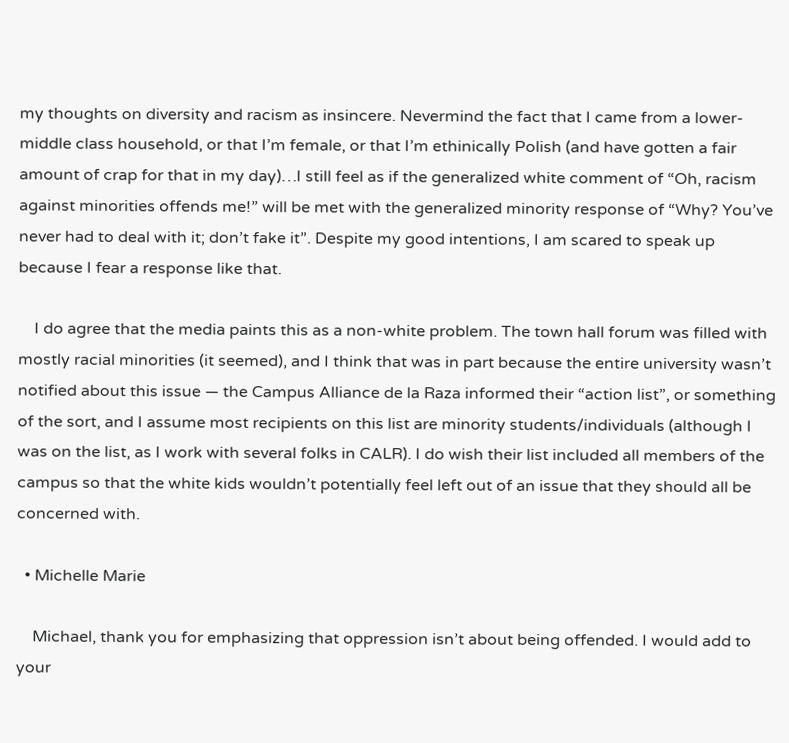my thoughts on diversity and racism as insincere. Nevermind the fact that I came from a lower-middle class household, or that I’m female, or that I’m ethinically Polish (and have gotten a fair amount of crap for that in my day)…I still feel as if the generalized white comment of “Oh, racism against minorities offends me!” will be met with the generalized minority response of “Why? You’ve never had to deal with it; don’t fake it”. Despite my good intentions, I am scared to speak up because I fear a response like that.

    I do agree that the media paints this as a non-white problem. The town hall forum was filled with mostly racial minorities (it seemed), and I think that was in part because the entire university wasn’t notified about this issue — the Campus Alliance de la Raza informed their “action list”, or something of the sort, and I assume most recipients on this list are minority students/individuals (although I was on the list, as I work with several folks in CALR). I do wish their list included all members of the campus so that the white kids wouldn’t potentially feel left out of an issue that they should all be concerned with.

  • Michelle Marie

    Michael, thank you for emphasizing that oppression isn’t about being offended. I would add to your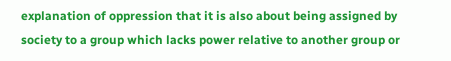explanation of oppression that it is also about being assigned by society to a group which lacks power relative to another group or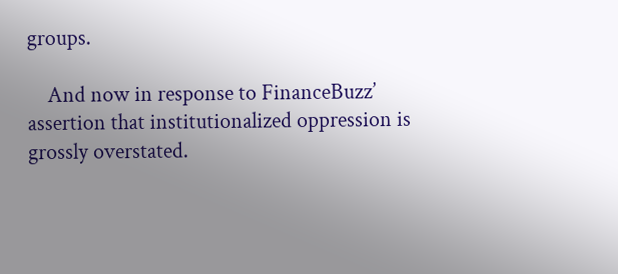groups.

    And now in response to FinanceBuzz’ assertion that institutionalized oppression is grossly overstated.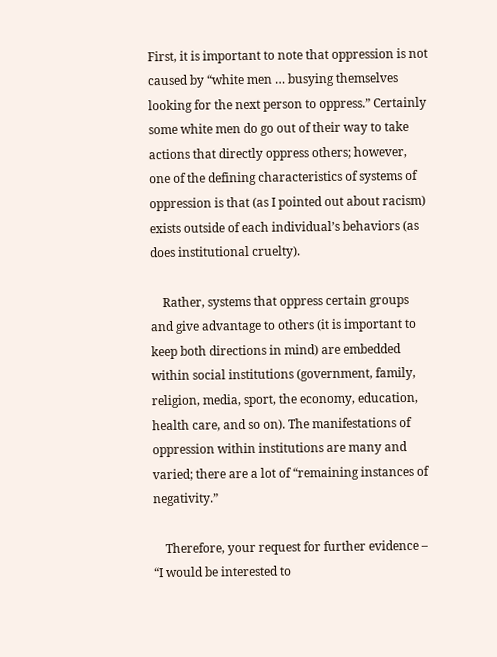First, it is important to note that oppression is not caused by “white men … busying themselves looking for the next person to oppress.” Certainly some white men do go out of their way to take actions that directly oppress others; however, one of the defining characteristics of systems of oppression is that (as I pointed out about racism) exists outside of each individual’s behaviors (as does institutional cruelty).

    Rather, systems that oppress certain groups and give advantage to others (it is important to keep both directions in mind) are embedded within social institutions (government, family, religion, media, sport, the economy, education, health care, and so on). The manifestations of oppression within institutions are many and varied; there are a lot of “remaining instances of negativity.”

    Therefore, your request for further evidence – “I would be interested to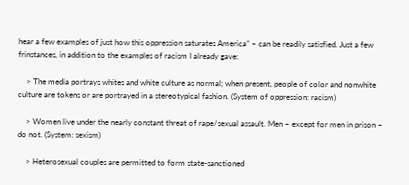hear a few examples of just how this oppression saturates America” – can be readily satisfied. Just a few frinstances, in addition to the examples of racism I already gave:

    > The media portrays whites and white culture as normal; when present, people of color and nonwhite culture are tokens or are portrayed in a stereotypical fashion. (System of oppression: racism)

    > Women live under the nearly constant threat of rape/sexual assault. Men – except for men in prison – do not. (System: sexism)

    > Heterosexual couples are permitted to form state-sanctioned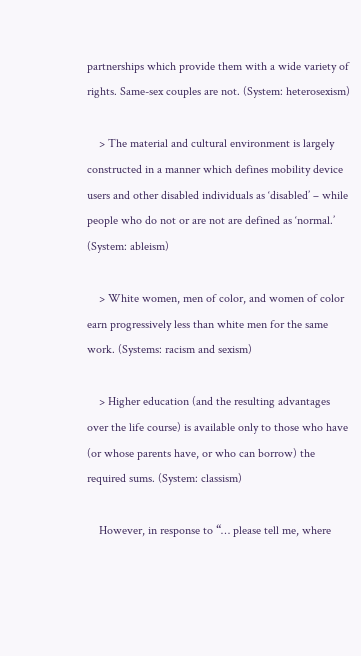partnerships which provide them with a wide variety of rights. Same-sex couples are not. (System: heterosexism)

    > The material and cultural environment is largely constructed in a manner which defines mobility device users and other disabled individuals as ‘disabled’ – while people who do not or are not are defined as ‘normal.’ (System: ableism)

    > White women, men of color, and women of color earn progressively less than white men for the same work. (Systems: racism and sexism)

    > Higher education (and the resulting advantages over the life course) is available only to those who have (or whose parents have, or who can borrow) the required sums. (System: classism)

    However, in response to “… please tell me, where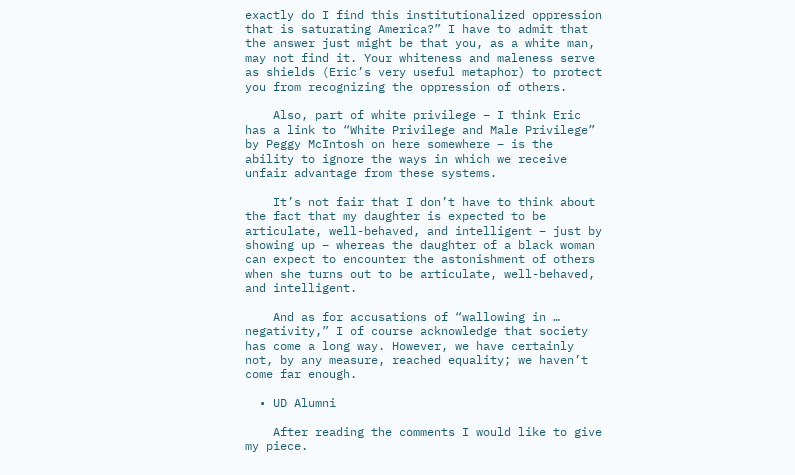exactly do I find this institutionalized oppression that is saturating America?” I have to admit that the answer just might be that you, as a white man, may not find it. Your whiteness and maleness serve as shields (Eric’s very useful metaphor) to protect you from recognizing the oppression of others.

    Also, part of white privilege – I think Eric has a link to “White Privilege and Male Privilege” by Peggy McIntosh on here somewhere – is the ability to ignore the ways in which we receive unfair advantage from these systems.

    It’s not fair that I don’t have to think about the fact that my daughter is expected to be articulate, well-behaved, and intelligent – just by showing up – whereas the daughter of a black woman can expect to encounter the astonishment of others when she turns out to be articulate, well-behaved, and intelligent.

    And as for accusations of “wallowing in … negativity,” I of course acknowledge that society has come a long way. However, we have certainly not, by any measure, reached equality; we haven’t come far enough.

  • UD Alumni

    After reading the comments I would like to give my piece.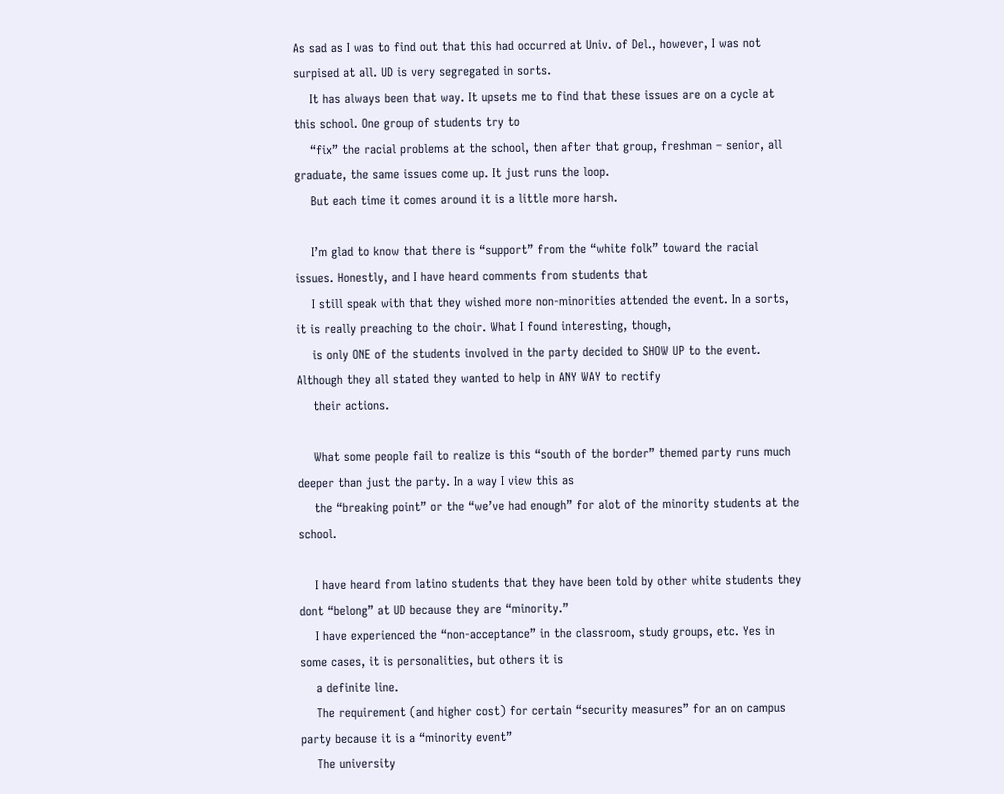As sad as I was to find out that this had occurred at Univ. of Del., however, I was not surpised at all. UD is very segregated in sorts.
    It has always been that way. It upsets me to find that these issues are on a cycle at this school. One group of students try to
    “fix” the racial problems at the school, then after that group, freshman – senior, all graduate, the same issues come up. It just runs the loop.
    But each time it comes around it is a little more harsh.

    I’m glad to know that there is “support” from the “white folk” toward the racial issues. Honestly, and I have heard comments from students that
    I still speak with that they wished more non-minorities attended the event. In a sorts, it is really preaching to the choir. What I found interesting, though,
    is only ONE of the students involved in the party decided to SHOW UP to the event. Although they all stated they wanted to help in ANY WAY to rectify
    their actions.

    What some people fail to realize is this “south of the border” themed party runs much deeper than just the party. In a way I view this as
    the “breaking point” or the “we’ve had enough” for alot of the minority students at the school.

    I have heard from latino students that they have been told by other white students they dont “belong” at UD because they are “minority.”
    I have experienced the “non-acceptance” in the classroom, study groups, etc. Yes in some cases, it is personalities, but others it is
    a definite line.
    The requirement (and higher cost) for certain “security measures” for an on campus party because it is a “minority event”
    The university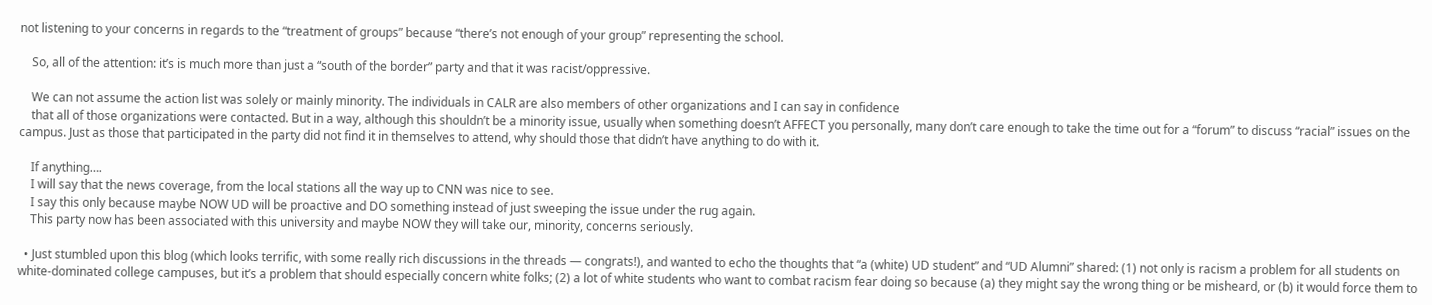not listening to your concerns in regards to the “treatment of groups” because “there’s not enough of your group” representing the school.

    So, all of the attention: it’s is much more than just a “south of the border” party and that it was racist/oppressive.

    We can not assume the action list was solely or mainly minority. The individuals in CALR are also members of other organizations and I can say in confidence
    that all of those organizations were contacted. But in a way, although this shouldn’t be a minority issue, usually when something doesn’t AFFECT you personally, many don’t care enough to take the time out for a “forum” to discuss “racial” issues on the campus. Just as those that participated in the party did not find it in themselves to attend, why should those that didn’t have anything to do with it.

    If anything….
    I will say that the news coverage, from the local stations all the way up to CNN was nice to see.
    I say this only because maybe NOW UD will be proactive and DO something instead of just sweeping the issue under the rug again.
    This party now has been associated with this university and maybe NOW they will take our, minority, concerns seriously.

  • Just stumbled upon this blog (which looks terrific, with some really rich discussions in the threads — congrats!), and wanted to echo the thoughts that “a (white) UD student” and “UD Alumni” shared: (1) not only is racism a problem for all students on white-dominated college campuses, but it’s a problem that should especially concern white folks; (2) a lot of white students who want to combat racism fear doing so because (a) they might say the wrong thing or be misheard, or (b) it would force them to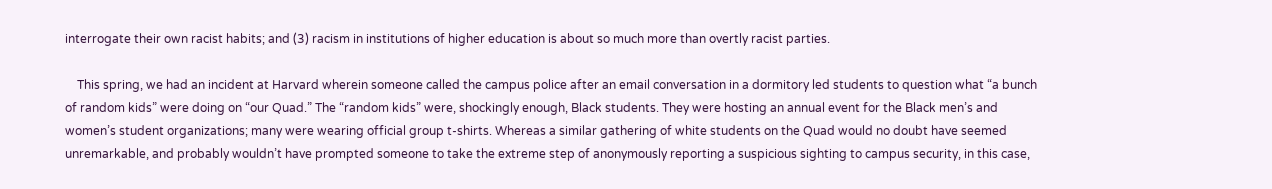interrogate their own racist habits; and (3) racism in institutions of higher education is about so much more than overtly racist parties.

    This spring, we had an incident at Harvard wherein someone called the campus police after an email conversation in a dormitory led students to question what “a bunch of random kids” were doing on “our Quad.” The “random kids” were, shockingly enough, Black students. They were hosting an annual event for the Black men’s and women’s student organizations; many were wearing official group t-shirts. Whereas a similar gathering of white students on the Quad would no doubt have seemed unremarkable, and probably wouldn’t have prompted someone to take the extreme step of anonymously reporting a suspicious sighting to campus security, in this case,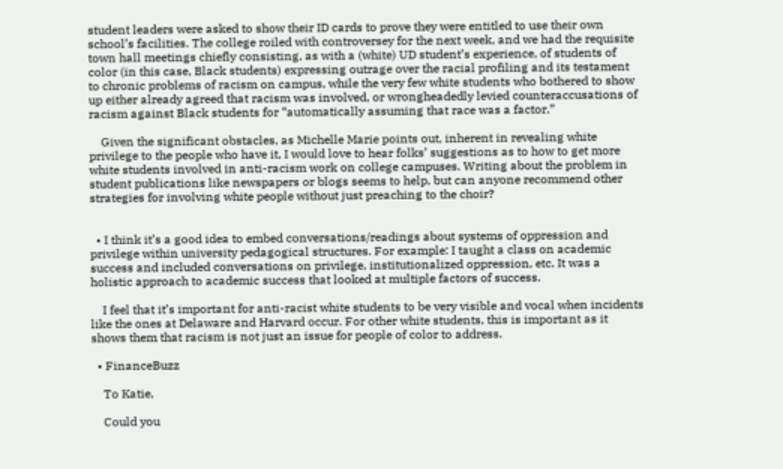student leaders were asked to show their ID cards to prove they were entitled to use their own school’s facilities. The college roiled with controversey for the next week, and we had the requisite town hall meetings chiefly consisting, as with a (white) UD student’s experience, of students of color (in this case, Black students) expressing outrage over the racial profiling and its testament to chronic problems of racism on campus, while the very few white students who bothered to show up either already agreed that racism was involved, or wrongheadedly levied counteraccusations of racism against Black students for “automatically assuming that race was a factor.”

    Given the significant obstacles, as Michelle Marie points out, inherent in revealing white privilege to the people who have it, I would love to hear folks’ suggestions as to how to get more white students involved in anti-racism work on college campuses. Writing about the problem in student publications like newspapers or blogs seems to help, but can anyone recommend other strategies for involving white people without just preaching to the choir?


  • I think it’s a good idea to embed conversations/readings about systems of oppression and privilege within university pedagogical structures. For example: I taught a class on academic success and included conversations on privilege, institutionalized oppression, etc. It was a holistic approach to academic success that looked at multiple factors of success.

    I feel that it’s important for anti-racist white students to be very visible and vocal when incidents like the ones at Delaware and Harvard occur. For other white students, this is important as it shows them that racism is not just an issue for people of color to address.

  • FinanceBuzz

    To Katie,

    Could you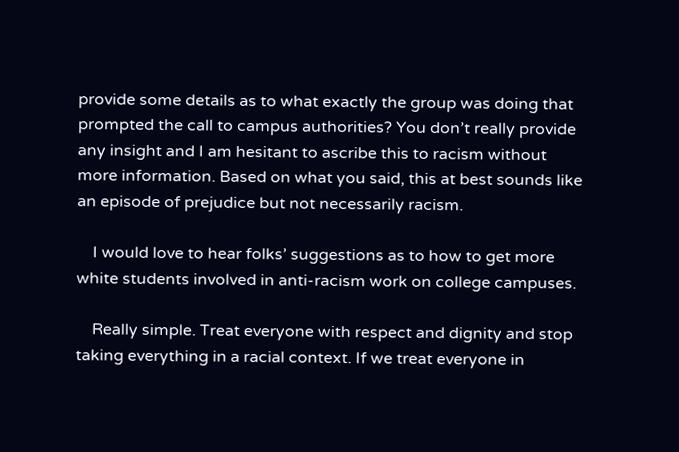provide some details as to what exactly the group was doing that prompted the call to campus authorities? You don’t really provide any insight and I am hesitant to ascribe this to racism without more information. Based on what you said, this at best sounds like an episode of prejudice but not necessarily racism.

    I would love to hear folks’ suggestions as to how to get more white students involved in anti-racism work on college campuses.

    Really simple. Treat everyone with respect and dignity and stop taking everything in a racial context. If we treat everyone in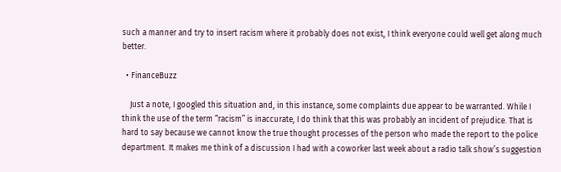such a manner and try to insert racism where it probably does not exist, I think everyone could well get along much better.

  • FinanceBuzz

    Just a note, I googled this situation and, in this instance, some complaints due appear to be warranted. While I think the use of the term “racism” is inaccurate, I do think that this was probably an incident of prejudice. That is hard to say because we cannot know the true thought processes of the person who made the report to the police department. It makes me think of a discussion I had with a coworker last week about a radio talk show’s suggestion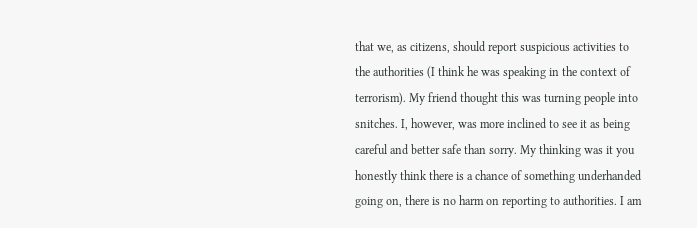that we, as citizens, should report suspicious activities to the authorities (I think he was speaking in the context of terrorism). My friend thought this was turning people into snitches. I, however, was more inclined to see it as being careful and better safe than sorry. My thinking was it you honestly think there is a chance of something underhanded going on, there is no harm on reporting to authorities. I am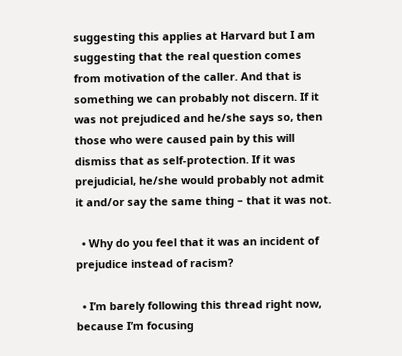suggesting this applies at Harvard but I am suggesting that the real question comes from motivation of the caller. And that is something we can probably not discern. If it was not prejudiced and he/she says so, then those who were caused pain by this will dismiss that as self-protection. If it was prejudicial, he/she would probably not admit it and/or say the same thing – that it was not.

  • Why do you feel that it was an incident of prejudice instead of racism?

  • I’m barely following this thread right now, because I’m focusing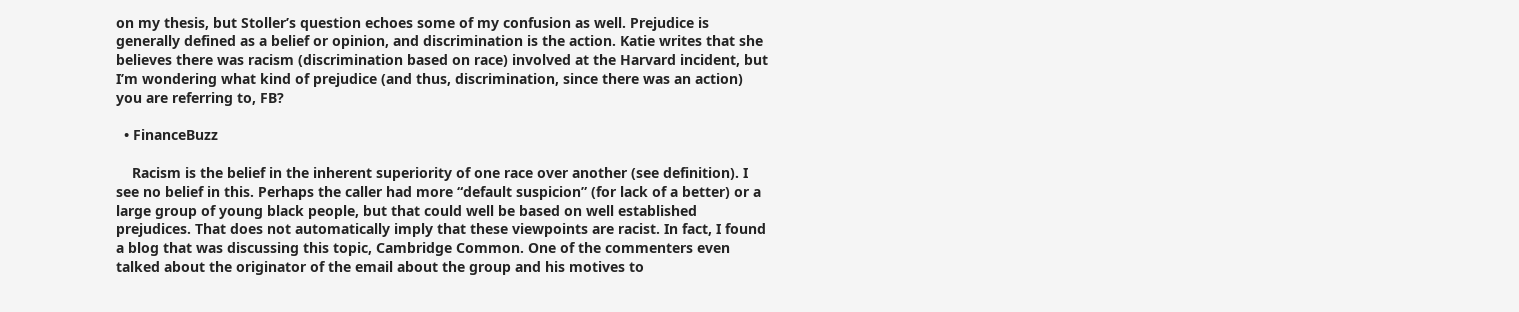on my thesis, but Stoller’s question echoes some of my confusion as well. Prejudice is generally defined as a belief or opinion, and discrimination is the action. Katie writes that she believes there was racism (discrimination based on race) involved at the Harvard incident, but I’m wondering what kind of prejudice (and thus, discrimination, since there was an action) you are referring to, FB?

  • FinanceBuzz

    Racism is the belief in the inherent superiority of one race over another (see definition). I see no belief in this. Perhaps the caller had more “default suspicion” (for lack of a better) or a large group of young black people, but that could well be based on well established prejudices. That does not automatically imply that these viewpoints are racist. In fact, I found a blog that was discussing this topic, Cambridge Common. One of the commenters even talked about the originator of the email about the group and his motives to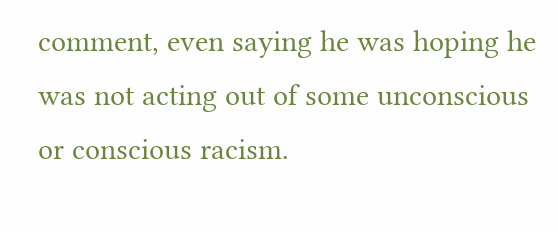comment, even saying he was hoping he was not acting out of some unconscious or conscious racism.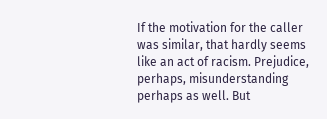If the motivation for the caller was similar, that hardly seems like an act of racism. Prejudice, perhaps, misunderstanding perhaps as well. But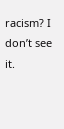racism? I don’t see it.